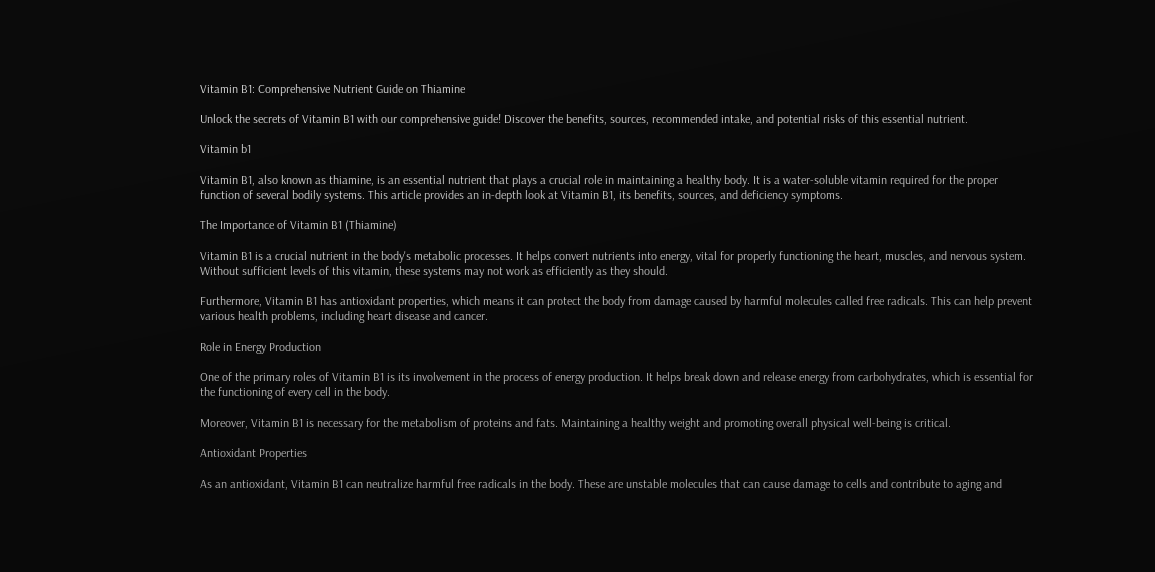Vitamin B1: Comprehensive Nutrient Guide on Thiamine

Unlock the secrets of Vitamin B1 with our comprehensive guide! Discover the benefits, sources, recommended intake, and potential risks of this essential nutrient.

Vitamin b1

Vitamin B1, also known as thiamine, is an essential nutrient that plays a crucial role in maintaining a healthy body. It is a water-soluble vitamin required for the proper function of several bodily systems. This article provides an in-depth look at Vitamin B1, its benefits, sources, and deficiency symptoms.

The Importance of Vitamin B1 (Thiamine)

Vitamin B1 is a crucial nutrient in the body's metabolic processes. It helps convert nutrients into energy, vital for properly functioning the heart, muscles, and nervous system. Without sufficient levels of this vitamin, these systems may not work as efficiently as they should.

Furthermore, Vitamin B1 has antioxidant properties, which means it can protect the body from damage caused by harmful molecules called free radicals. This can help prevent various health problems, including heart disease and cancer.

Role in Energy Production

One of the primary roles of Vitamin B1 is its involvement in the process of energy production. It helps break down and release energy from carbohydrates, which is essential for the functioning of every cell in the body.

Moreover, Vitamin B1 is necessary for the metabolism of proteins and fats. Maintaining a healthy weight and promoting overall physical well-being is critical.

Antioxidant Properties

As an antioxidant, Vitamin B1 can neutralize harmful free radicals in the body. These are unstable molecules that can cause damage to cells and contribute to aging and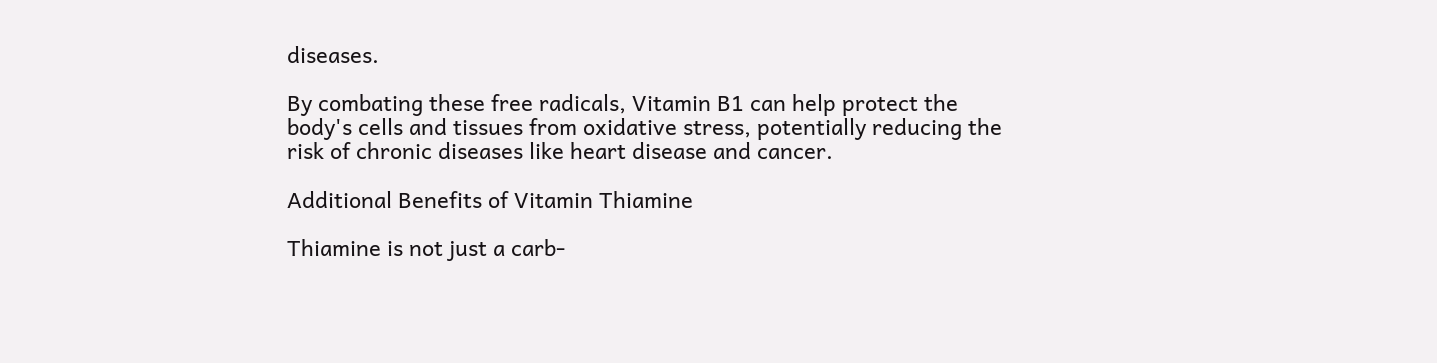diseases.

By combating these free radicals, Vitamin B1 can help protect the body's cells and tissues from oxidative stress, potentially reducing the risk of chronic diseases like heart disease and cancer.

Additional Benefits of Vitamin Thiamine

Thiamine is not just a carb-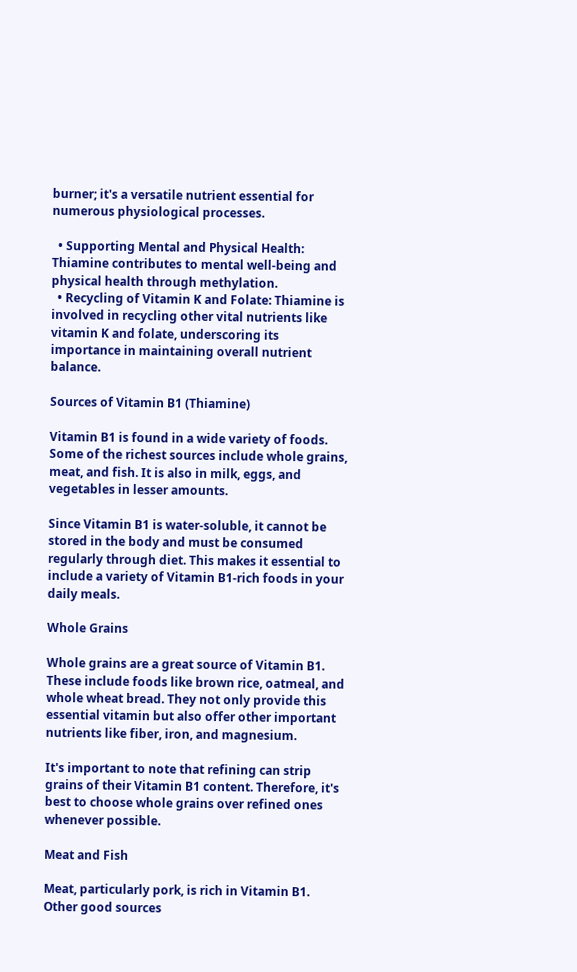burner; it's a versatile nutrient essential for numerous physiological processes.

  • Supporting Mental and Physical Health: Thiamine contributes to mental well-being and physical health through methylation.
  • Recycling of Vitamin K and Folate: Thiamine is involved in recycling other vital nutrients like vitamin K and folate, underscoring its importance in maintaining overall nutrient balance.

Sources of Vitamin B1 (Thiamine)

Vitamin B1 is found in a wide variety of foods. Some of the richest sources include whole grains, meat, and fish. It is also in milk, eggs, and vegetables in lesser amounts.

Since Vitamin B1 is water-soluble, it cannot be stored in the body and must be consumed regularly through diet. This makes it essential to include a variety of Vitamin B1-rich foods in your daily meals.

Whole Grains

Whole grains are a great source of Vitamin B1. These include foods like brown rice, oatmeal, and whole wheat bread. They not only provide this essential vitamin but also offer other important nutrients like fiber, iron, and magnesium.

It's important to note that refining can strip grains of their Vitamin B1 content. Therefore, it's best to choose whole grains over refined ones whenever possible.

Meat and Fish

Meat, particularly pork, is rich in Vitamin B1. Other good sources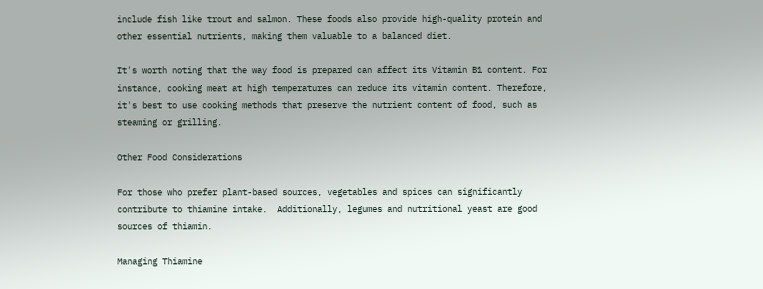include fish like trout and salmon. These foods also provide high-quality protein and other essential nutrients, making them valuable to a balanced diet.

It's worth noting that the way food is prepared can affect its Vitamin B1 content. For instance, cooking meat at high temperatures can reduce its vitamin content. Therefore, it's best to use cooking methods that preserve the nutrient content of food, such as steaming or grilling.

Other Food Considerations

For those who prefer plant-based sources, vegetables and spices can significantly contribute to thiamine intake.  Additionally, legumes and nutritional yeast are good sources of thiamin.

Managing Thiamine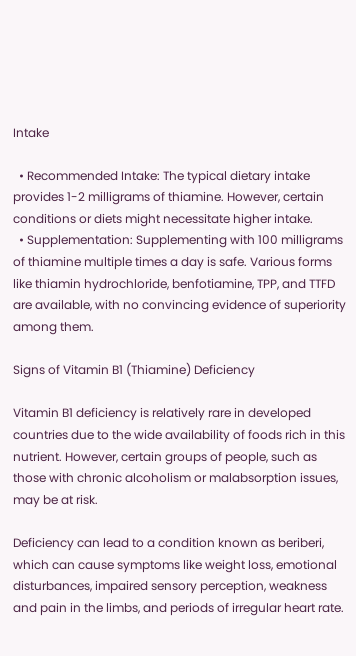Intake

  • Recommended Intake: The typical dietary intake provides 1-2 milligrams of thiamine. However, certain conditions or diets might necessitate higher intake.
  • Supplementation: Supplementing with 100 milligrams of thiamine multiple times a day is safe. Various forms like thiamin hydrochloride, benfotiamine, TPP, and TTFD are available, with no convincing evidence of superiority among them.

Signs of Vitamin B1 (Thiamine) Deficiency

Vitamin B1 deficiency is relatively rare in developed countries due to the wide availability of foods rich in this nutrient. However, certain groups of people, such as those with chronic alcoholism or malabsorption issues, may be at risk.

Deficiency can lead to a condition known as beriberi, which can cause symptoms like weight loss, emotional disturbances, impaired sensory perception, weakness and pain in the limbs, and periods of irregular heart rate.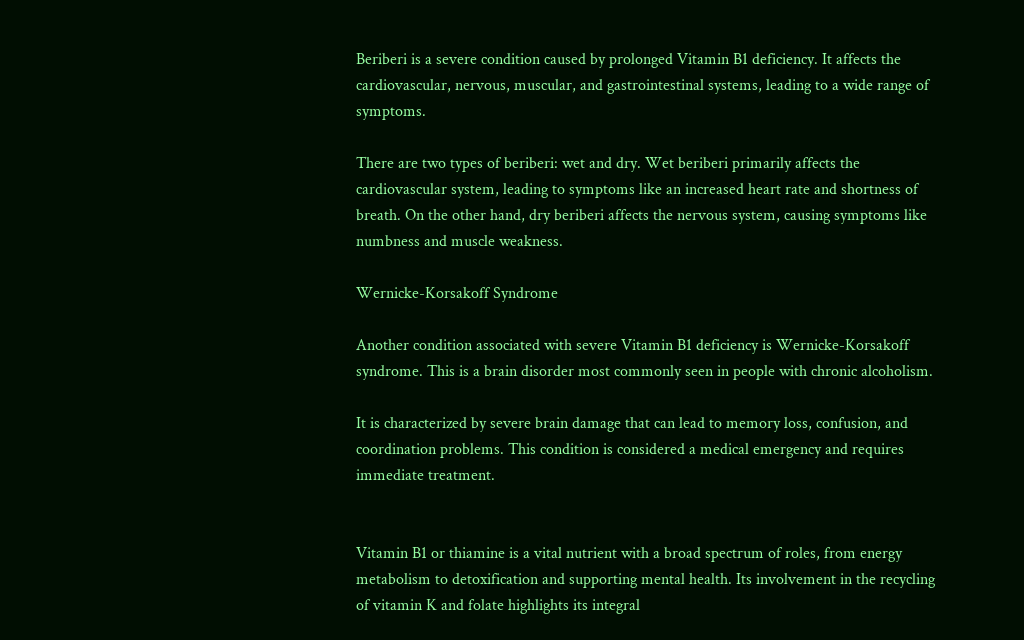Beriberi is a severe condition caused by prolonged Vitamin B1 deficiency. It affects the cardiovascular, nervous, muscular, and gastrointestinal systems, leading to a wide range of symptoms.

There are two types of beriberi: wet and dry. Wet beriberi primarily affects the cardiovascular system, leading to symptoms like an increased heart rate and shortness of breath. On the other hand, dry beriberi affects the nervous system, causing symptoms like numbness and muscle weakness.

Wernicke-Korsakoff Syndrome

Another condition associated with severe Vitamin B1 deficiency is Wernicke-Korsakoff syndrome. This is a brain disorder most commonly seen in people with chronic alcoholism.

It is characterized by severe brain damage that can lead to memory loss, confusion, and coordination problems. This condition is considered a medical emergency and requires immediate treatment.


Vitamin B1 or thiamine is a vital nutrient with a broad spectrum of roles, from energy metabolism to detoxification and supporting mental health. Its involvement in the recycling of vitamin K and folate highlights its integral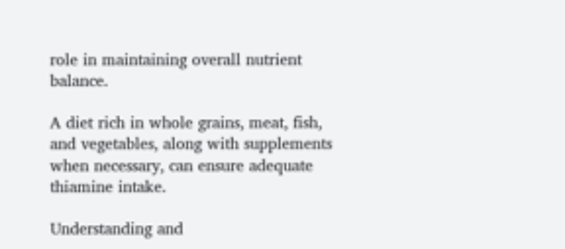role in maintaining overall nutrient balance.

A diet rich in whole grains, meat, fish, and vegetables, along with supplements when necessary, can ensure adequate thiamine intake.

Understanding and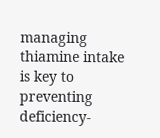managing thiamine intake is key to preventing deficiency-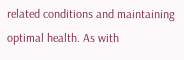related conditions and maintaining optimal health. As with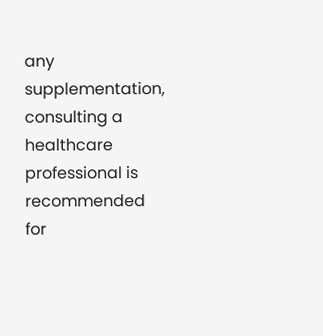any supplementation, consulting a healthcare professional is recommended for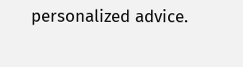personalized advice.